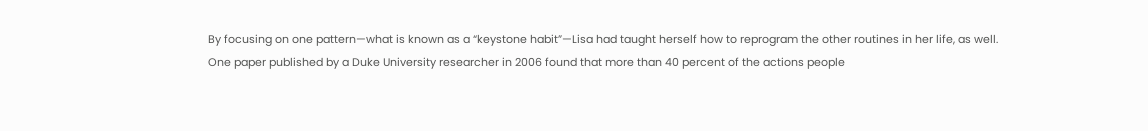By focusing on one pattern—what is known as a “keystone habit”—Lisa had taught herself how to reprogram the other routines in her life, as well.
One paper published by a Duke University researcher in 2006 found that more than 40 percent of the actions people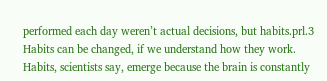performed each day weren’t actual decisions, but habits.prl.3
Habits can be changed, if we understand how they work.
Habits, scientists say, emerge because the brain is constantly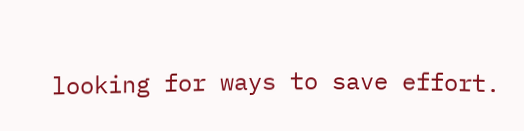looking for ways to save effort.